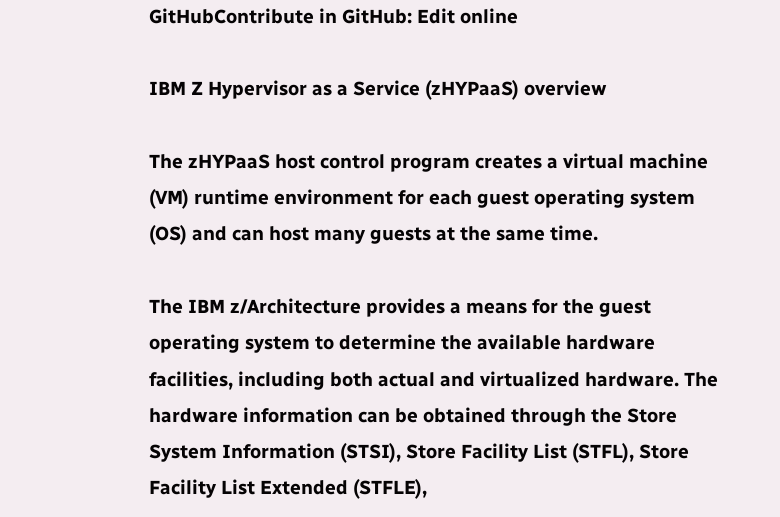GitHubContribute in GitHub: Edit online

IBM Z Hypervisor as a Service (zHYPaaS) overview

The zHYPaaS host control program creates a virtual machine (VM) runtime environment for each guest operating system (OS) and can host many guests at the same time.

The IBM z/Architecture provides a means for the guest operating system to determine the available hardware facilities, including both actual and virtualized hardware. The hardware information can be obtained through the Store System Information (STSI), Store Facility List (STFL), Store Facility List Extended (STFLE),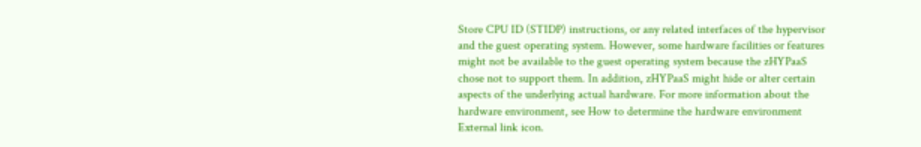Store CPU ID (STIDP) instructions, or any related interfaces of the hypervisor and the guest operating system. However, some hardware facilities or features might not be available to the guest operating system because the zHYPaaS chose not to support them. In addition, zHYPaaS might hide or alter certain aspects of the underlying actual hardware. For more information about the hardware environment, see How to determine the hardware environment External link icon.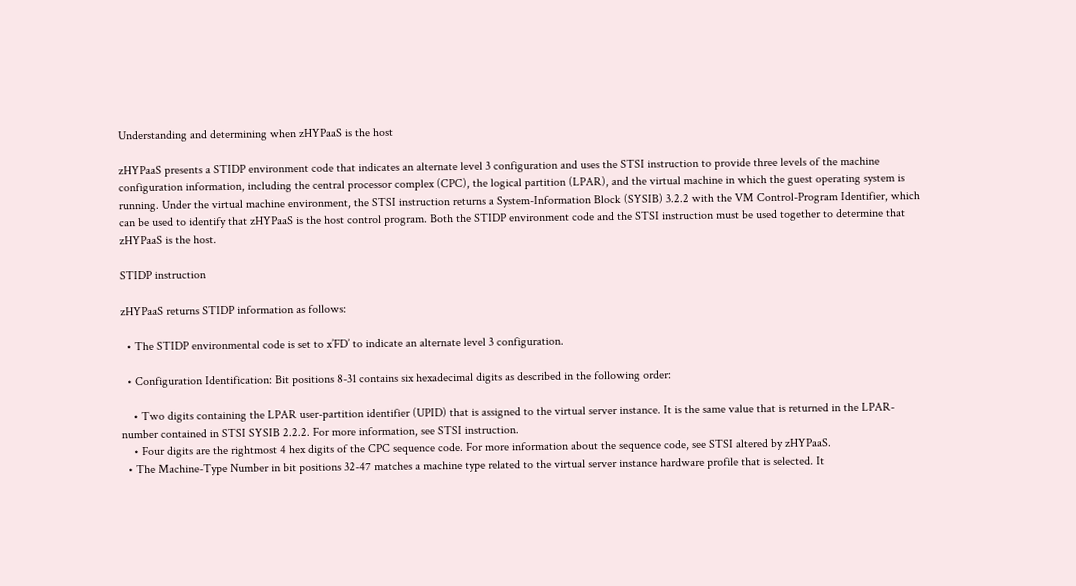Understanding and determining when zHYPaaS is the host

zHYPaaS presents a STIDP environment code that indicates an alternate level 3 configuration and uses the STSI instruction to provide three levels of the machine configuration information, including the central processor complex (CPC), the logical partition (LPAR), and the virtual machine in which the guest operating system is running. Under the virtual machine environment, the STSI instruction returns a System-Information Block (SYSIB) 3.2.2 with the VM Control-Program Identifier, which can be used to identify that zHYPaaS is the host control program. Both the STIDP environment code and the STSI instruction must be used together to determine that zHYPaaS is the host.

STIDP instruction

zHYPaaS returns STIDP information as follows:

  • The STIDP environmental code is set to x’FD’ to indicate an alternate level 3 configuration.

  • Configuration Identification: Bit positions 8-31 contains six hexadecimal digits as described in the following order:

    • Two digits containing the LPAR user-partition identifier (UPID) that is assigned to the virtual server instance. It is the same value that is returned in the LPAR-number contained in STSI SYSIB 2.2.2. For more information, see STSI instruction.
    • Four digits are the rightmost 4 hex digits of the CPC sequence code. For more information about the sequence code, see STSI altered by zHYPaaS.
  • The Machine-Type Number in bit positions 32-47 matches a machine type related to the virtual server instance hardware profile that is selected. It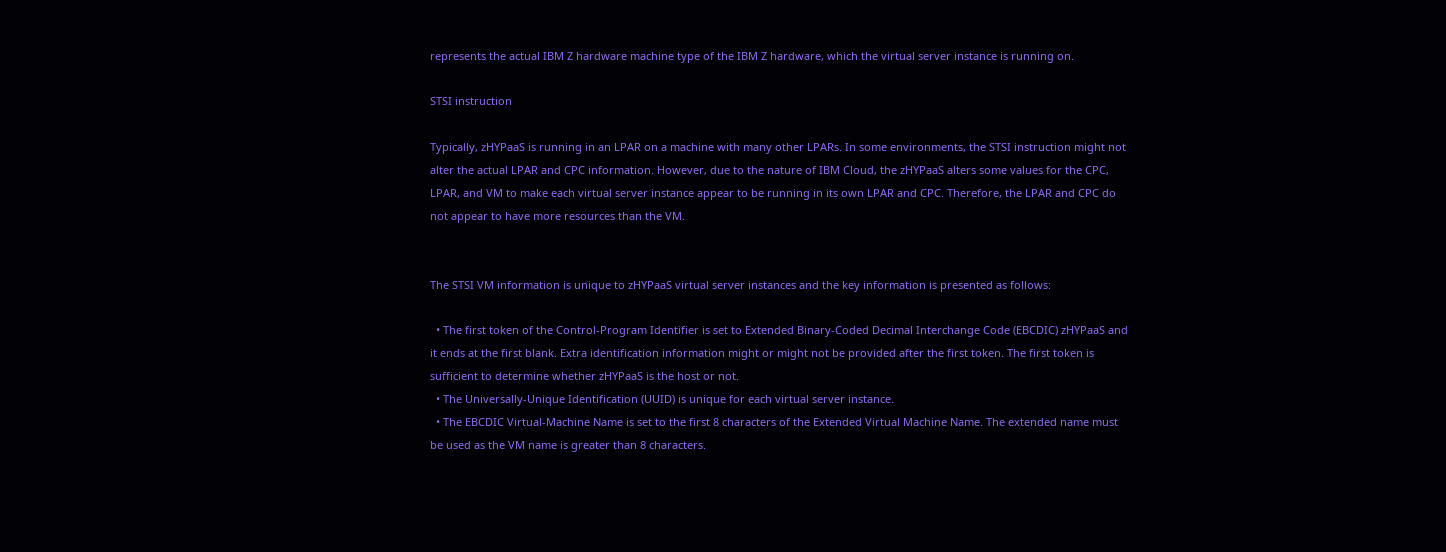represents the actual IBM Z hardware machine type of the IBM Z hardware, which the virtual server instance is running on.

STSI instruction

Typically, zHYPaaS is running in an LPAR on a machine with many other LPARs. In some environments, the STSI instruction might not alter the actual LPAR and CPC information. However, due to the nature of IBM Cloud, the zHYPaaS alters some values for the CPC, LPAR, and VM to make each virtual server instance appear to be running in its own LPAR and CPC. Therefore, the LPAR and CPC do not appear to have more resources than the VM.


The STSI VM information is unique to zHYPaaS virtual server instances and the key information is presented as follows:

  • The first token of the Control-Program Identifier is set to Extended Binary-Coded Decimal Interchange Code (EBCDIC) zHYPaaS and it ends at the first blank. Extra identification information might or might not be provided after the first token. The first token is sufficient to determine whether zHYPaaS is the host or not.
  • The Universally-Unique Identification (UUID) is unique for each virtual server instance.
  • The EBCDIC Virtual-Machine Name is set to the first 8 characters of the Extended Virtual Machine Name. The extended name must be used as the VM name is greater than 8 characters.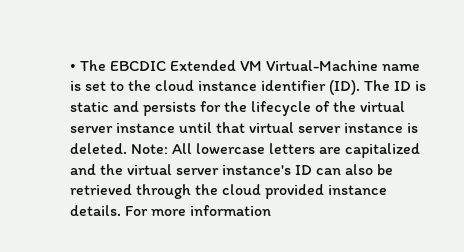• The EBCDIC Extended VM Virtual-Machine name is set to the cloud instance identifier (ID). The ID is static and persists for the lifecycle of the virtual server instance until that virtual server instance is deleted. Note: All lowercase letters are capitalized and the virtual server instance's ID can also be retrieved through the cloud provided instance details. For more information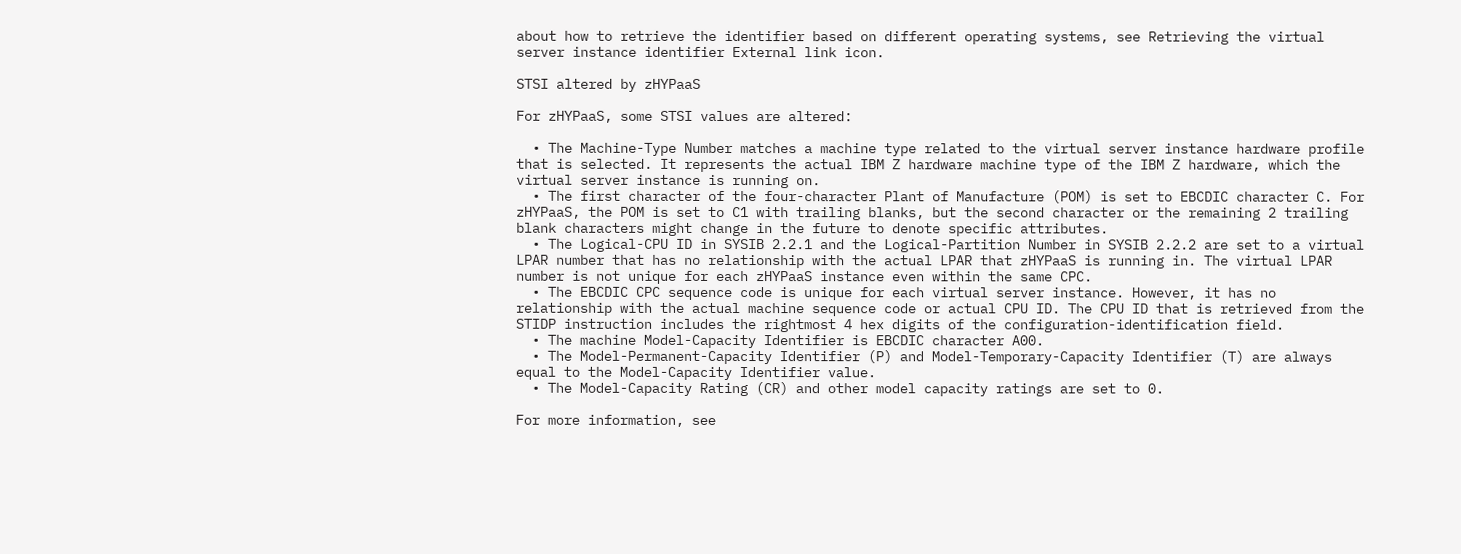about how to retrieve the identifier based on different operating systems, see Retrieving the virtual server instance identifier External link icon.

STSI altered by zHYPaaS

For zHYPaaS, some STSI values are altered:

  • The Machine-Type Number matches a machine type related to the virtual server instance hardware profile that is selected. It represents the actual IBM Z hardware machine type of the IBM Z hardware, which the virtual server instance is running on.
  • The first character of the four-character Plant of Manufacture (POM) is set to EBCDIC character C. For zHYPaaS, the POM is set to C1 with trailing blanks, but the second character or the remaining 2 trailing blank characters might change in the future to denote specific attributes.
  • The Logical-CPU ID in SYSIB 2.2.1 and the Logical-Partition Number in SYSIB 2.2.2 are set to a virtual LPAR number that has no relationship with the actual LPAR that zHYPaaS is running in. The virtual LPAR number is not unique for each zHYPaaS instance even within the same CPC.
  • The EBCDIC CPC sequence code is unique for each virtual server instance. However, it has no relationship with the actual machine sequence code or actual CPU ID. The CPU ID that is retrieved from the STIDP instruction includes the rightmost 4 hex digits of the configuration-identification field.
  • The machine Model-Capacity Identifier is EBCDIC character A00.
  • The Model-Permanent-Capacity Identifier (P) and Model-Temporary-Capacity Identifier (T) are always equal to the Model-Capacity Identifier value.
  • The Model-Capacity Rating (CR) and other model capacity ratings are set to 0.

For more information, see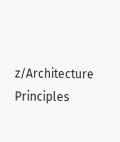z/Architecture Principles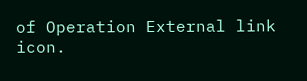of Operation External link icon.